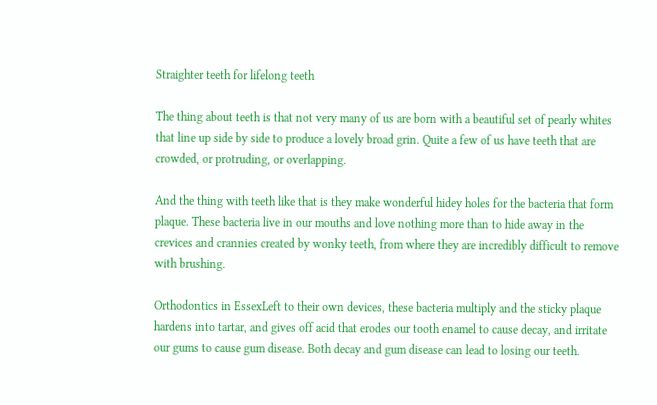Straighter teeth for lifelong teeth

The thing about teeth is that not very many of us are born with a beautiful set of pearly whites that line up side by side to produce a lovely broad grin. Quite a few of us have teeth that are crowded, or protruding, or overlapping.

And the thing with teeth like that is they make wonderful hidey holes for the bacteria that form plaque. These bacteria live in our mouths and love nothing more than to hide away in the crevices and crannies created by wonky teeth, from where they are incredibly difficult to remove with brushing.

Orthodontics in EssexLeft to their own devices, these bacteria multiply and the sticky plaque hardens into tartar, and gives off acid that erodes our tooth enamel to cause decay, and irritate our gums to cause gum disease. Both decay and gum disease can lead to losing our teeth.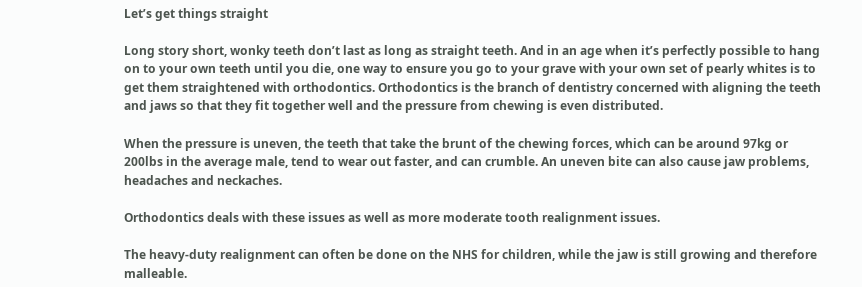Let’s get things straight

Long story short, wonky teeth don’t last as long as straight teeth. And in an age when it’s perfectly possible to hang on to your own teeth until you die, one way to ensure you go to your grave with your own set of pearly whites is to get them straightened with orthodontics. Orthodontics is the branch of dentistry concerned with aligning the teeth and jaws so that they fit together well and the pressure from chewing is even distributed.

When the pressure is uneven, the teeth that take the brunt of the chewing forces, which can be around 97kg or 200lbs in the average male, tend to wear out faster, and can crumble. An uneven bite can also cause jaw problems, headaches and neckaches.

Orthodontics deals with these issues as well as more moderate tooth realignment issues.

The heavy-duty realignment can often be done on the NHS for children, while the jaw is still growing and therefore malleable.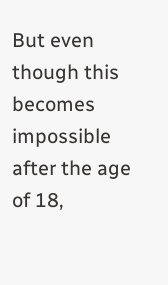But even though this becomes impossible after the age of 18,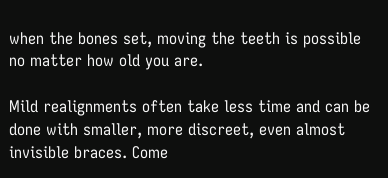when the bones set, moving the teeth is possible no matter how old you are.

Mild realignments often take less time and can be done with smaller, more discreet, even almost invisible braces. Come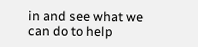in and see what we can do to help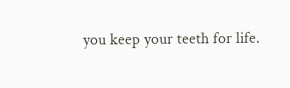you keep your teeth for life.